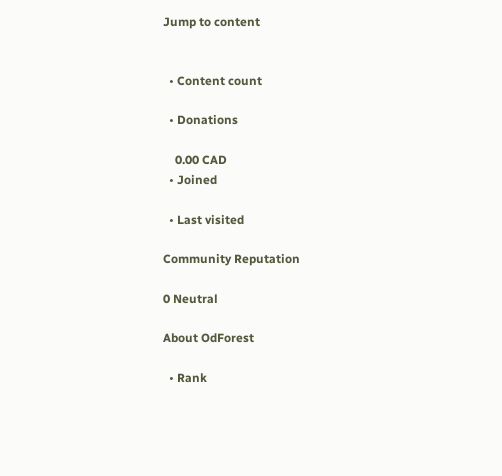Jump to content


  • Content count

  • Donations

    0.00 CAD
  • Joined

  • Last visited

Community Reputation

0 Neutral

About OdForest

  • Rank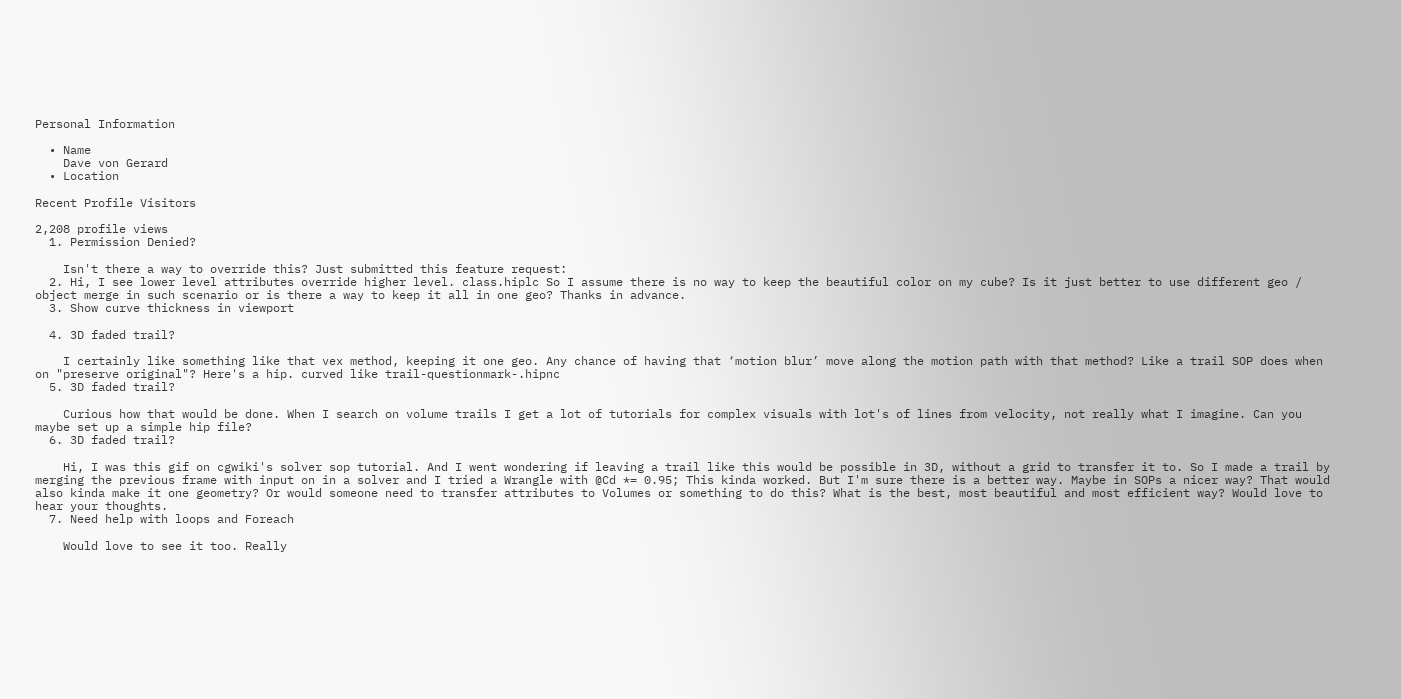Personal Information

  • Name
    Dave von Gerard
  • Location

Recent Profile Visitors

2,208 profile views
  1. Permission Denied?

    Isn't there a way to override this? Just submitted this feature request:
  2. Hi, I see lower level attributes override higher level. class.hiplc So I assume there is no way to keep the beautiful color on my cube? Is it just better to use different geo / object merge in such scenario or is there a way to keep it all in one geo? Thanks in advance.
  3. Show curve thickness in viewport

  4. 3D faded trail?

    I certainly like something like that vex method, keeping it one geo. Any chance of having that ‘motion blur’ move along the motion path with that method? Like a trail SOP does when on "preserve original"? Here's a hip. curved like trail-questionmark-.hipnc
  5. 3D faded trail?

    Curious how that would be done. When I search on volume trails I get a lot of tutorials for complex visuals with lot's of lines from velocity, not really what I imagine. Can you maybe set up a simple hip file?
  6. 3D faded trail?

    Hi, I was this gif on cgwiki's solver sop tutorial. And I went wondering if leaving a trail like this would be possible in 3D, without a grid to transfer it to. So I made a trail by merging the previous frame with input on in a solver and I tried a Wrangle with @Cd *= 0.95; This kinda worked. But I'm sure there is a better way. Maybe in SOPs a nicer way? That would also kinda make it one geometry? Or would someone need to transfer attributes to Volumes or something to do this? What is the best, most beautiful and most efficient way? Would love to hear your thoughts.
  7. Need help with loops and Foreach

    Would love to see it too. Really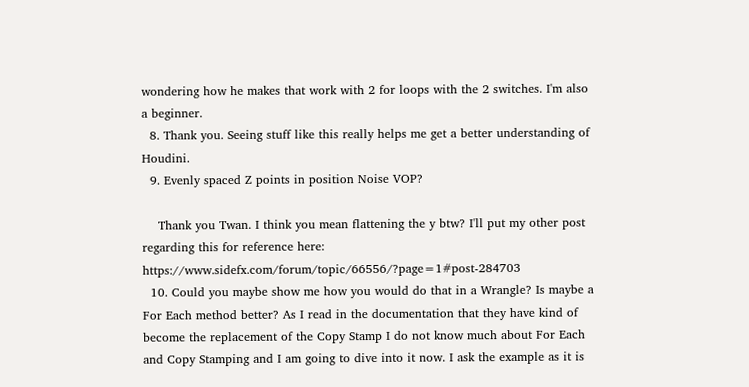wondering how he makes that work with 2 for loops with the 2 switches. I'm also a beginner.
  8. Thank you. Seeing stuff like this really helps me get a better understanding of Houdini.
  9. Evenly spaced Z points in position Noise VOP?

    Thank you Twan. I think you mean flattening the y btw? I'll put my other post regarding this for reference here: https://www.sidefx.com/forum/topic/66556/?page=1#post-284703
  10. Could you maybe show me how you would do that in a Wrangle? Is maybe a For Each method better? As I read in the documentation that they have kind of become the replacement of the Copy Stamp I do not know much about For Each and Copy Stamping and I am going to dive into it now. I ask the example as it is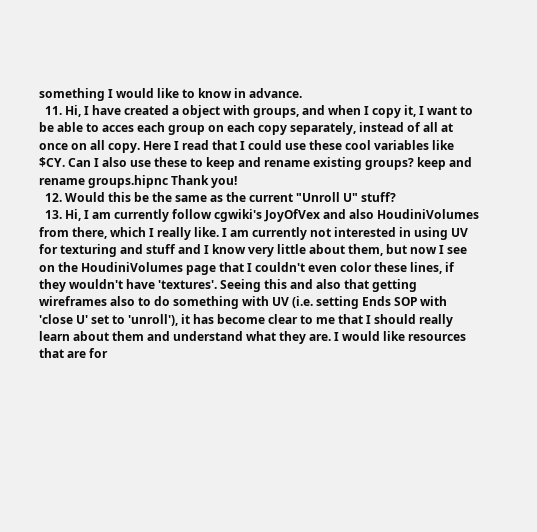something I would like to know in advance.
  11. Hi, I have created a object with groups, and when I copy it, I want to be able to acces each group on each copy separately, instead of all at once on all copy. Here I read that I could use these cool variables like $CY. Can I also use these to keep and rename existing groups? keep and rename groups.hipnc Thank you!
  12. Would this be the same as the current "Unroll U" stuff?
  13. Hi, I am currently follow cgwiki's JoyOfVex and also HoudiniVolumes from there, which I really like. I am currently not interested in using UV for texturing and stuff and I know very little about them, but now I see on the HoudiniVolumes page that I couldn't even color these lines, if they wouldn't have 'textures'. Seeing this and also that getting wireframes also to do something with UV (i.e. setting Ends SOP with 'close U' set to 'unroll'), it has become clear to me that I should really learn about them and understand what they are. I would like resources that are for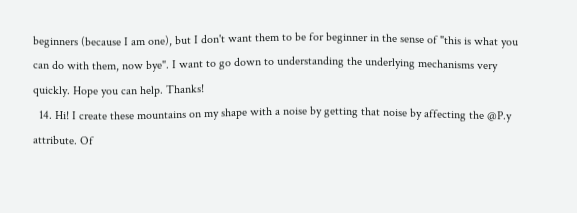beginners (because I am one), but I don't want them to be for beginner in the sense of "this is what you can do with them, now bye". I want to go down to understanding the underlying mechanisms very quickly. Hope you can help. Thanks!
  14. Hi! I create these mountains on my shape with a noise by getting that noise by affecting the @P.y attribute. Of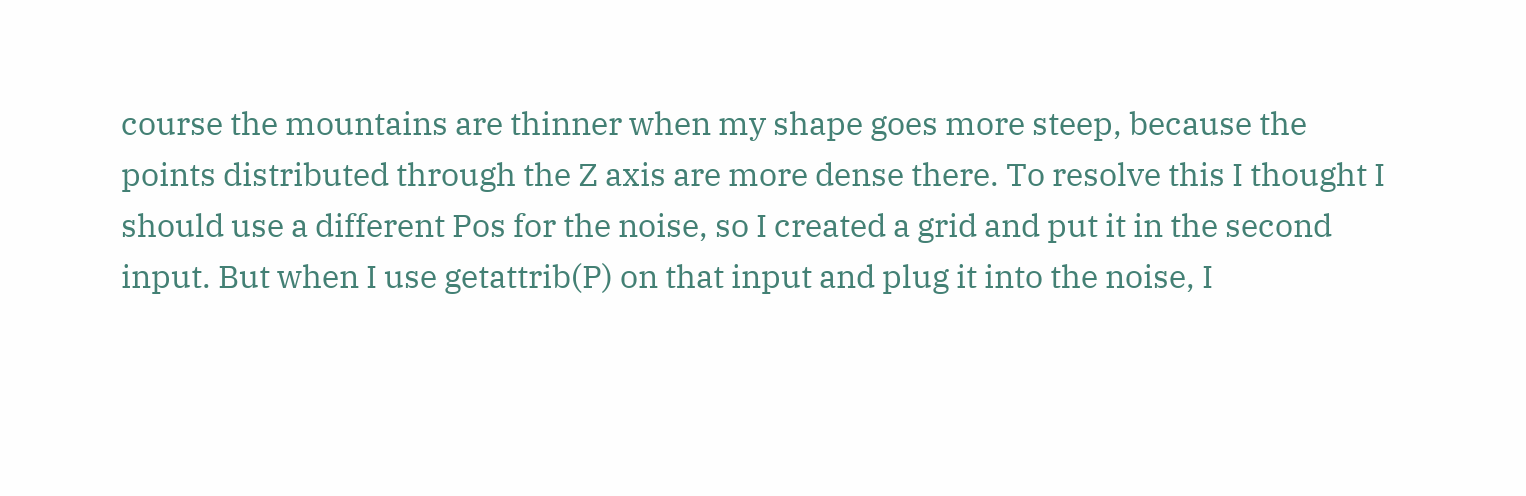course the mountains are thinner when my shape goes more steep, because the points distributed through the Z axis are more dense there. To resolve this I thought I should use a different Pos for the noise, so I created a grid and put it in the second input. But when I use getattrib(P) on that input and plug it into the noise, I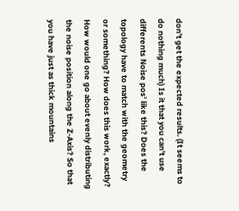don't get the expected results. (It seems to do nothing much) Is it that you can't use differents Noise pos' like this? Does the topology have to match with the geometry or something? How does this work, exactly? How would one go about evenly distributing the noise position along the Z-Axis? So that you have just as thick mountains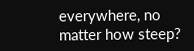everywhere, no matter how steep?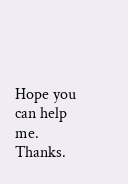Hope you can help me. Thanks.